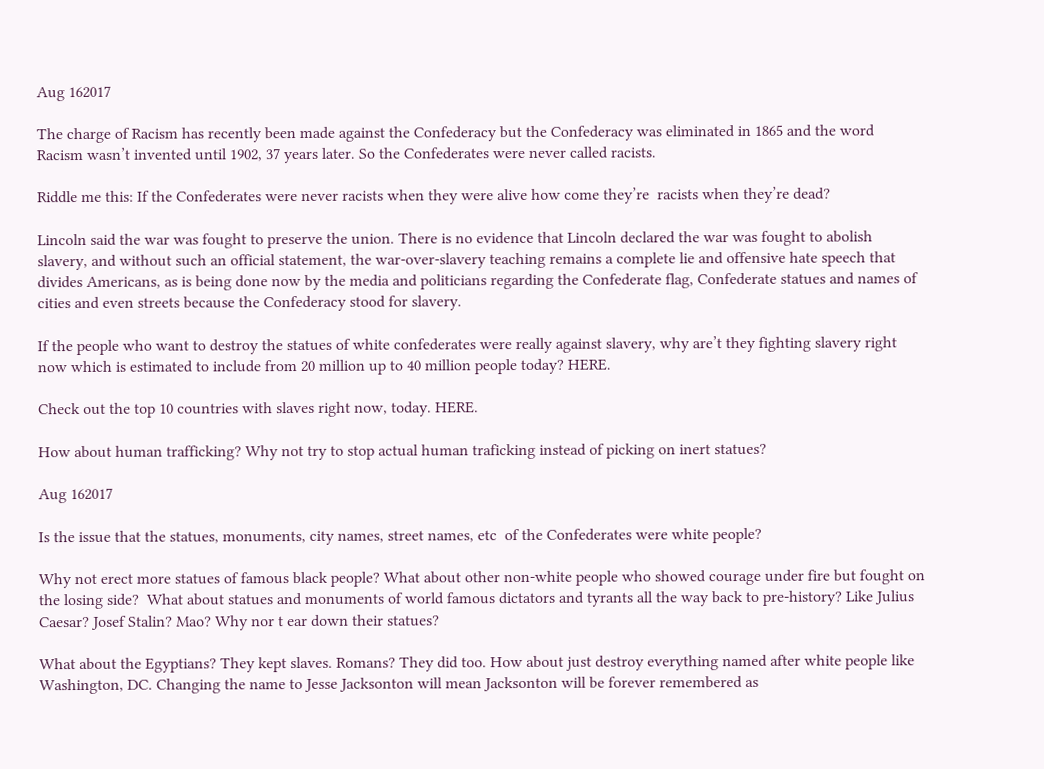Aug 162017

The charge of Racism has recently been made against the Confederacy but the Confederacy was eliminated in 1865 and the word Racism wasn’t invented until 1902, 37 years later. So the Confederates were never called racists.

Riddle me this: If the Confederates were never racists when they were alive how come they’re  racists when they’re dead?

Lincoln said the war was fought to preserve the union. There is no evidence that Lincoln declared the war was fought to abolish slavery, and without such an official statement, the war-over-slavery teaching remains a complete lie and offensive hate speech that divides Americans, as is being done now by the media and politicians regarding the Confederate flag, Confederate statues and names of cities and even streets because the Confederacy stood for slavery.

If the people who want to destroy the statues of white confederates were really against slavery, why are’t they fighting slavery right now which is estimated to include from 20 million up to 40 million people today? HERE.

Check out the top 10 countries with slaves right now, today. HERE.

How about human trafficking? Why not try to stop actual human traficking instead of picking on inert statues?

Aug 162017

Is the issue that the statues, monuments, city names, street names, etc  of the Confederates were white people?

Why not erect more statues of famous black people? What about other non-white people who showed courage under fire but fought on the losing side?  What about statues and monuments of world famous dictators and tyrants all the way back to pre-history? Like Julius Caesar? Josef Stalin? Mao? Why nor t ear down their statues?

What about the Egyptians? They kept slaves. Romans? They did too. How about just destroy everything named after white people like Washington, DC. Changing the name to Jesse Jacksonton will mean Jacksonton will be forever remembered as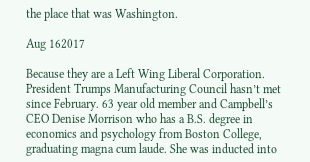the place that was Washington.

Aug 162017

Because they are a Left Wing Liberal Corporation.  President Trumps Manufacturing Council hasn’t met since February. 63 year old member and Campbell’s CEO Denise Morrison who has a B.S. degree in economics and psychology from Boston College, graduating magna cum laude. She was inducted into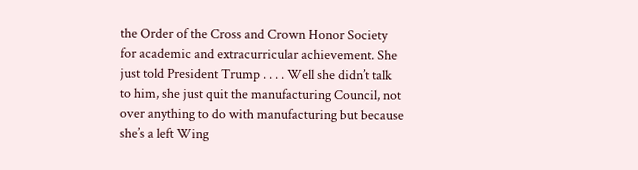the Order of the Cross and Crown Honor Society for academic and extracurricular achievement. She just told President Trump . . . . Well she didn’t talk to him, she just quit the manufacturing Council, not over anything to do with manufacturing but because she’s a left Wing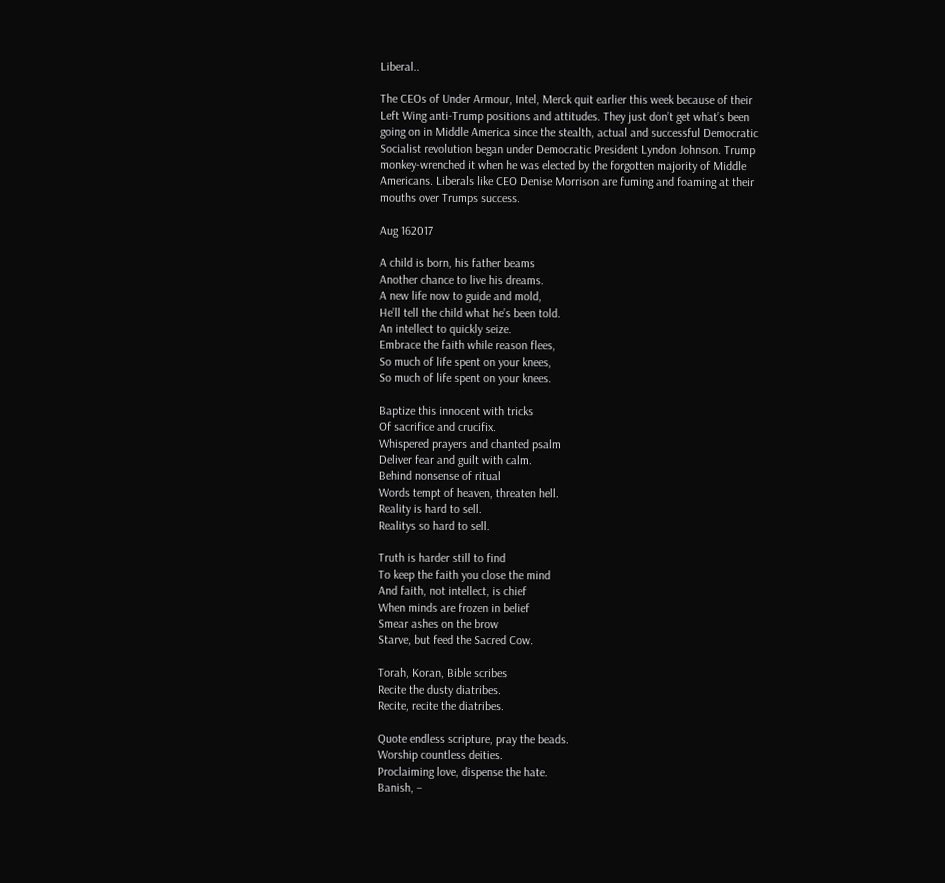Liberal..

The CEOs of Under Armour, Intel, Merck quit earlier this week because of their Left Wing anti-Trump positions and attitudes. They just don’t get what’s been going on in Middle America since the stealth, actual and successful Democratic Socialist revolution began under Democratic President Lyndon Johnson. Trump monkey-wrenched it when he was elected by the forgotten majority of Middle Americans. Liberals like CEO Denise Morrison are fuming and foaming at their mouths over Trumps success.

Aug 162017

A child is born, his father beams
Another chance to live his dreams.
A new life now to guide and mold,
He’ll tell the child what he’s been told.
An intellect to quickly seize.
Embrace the faith while reason flees,
So much of life spent on your knees,
So much of life spent on your knees.

Baptize this innocent with tricks
Of sacrifice and crucifix.
Whispered prayers and chanted psalm
Deliver fear and guilt with calm.
Behind nonsense of ritual
Words tempt of heaven, threaten hell.
Reality is hard to sell.
Realitys so hard to sell.

Truth is harder still to find
To keep the faith you close the mind
And faith, not intellect, is chief
When minds are frozen in belief
Smear ashes on the brow
Starve, but feed the Sacred Cow.

Torah, Koran, Bible scribes
Recite the dusty diatribes.
Recite, recite the diatribes.

Quote endless scripture, pray the beads.
Worship countless deities.
Proclaiming love, dispense the hate.
Banish, –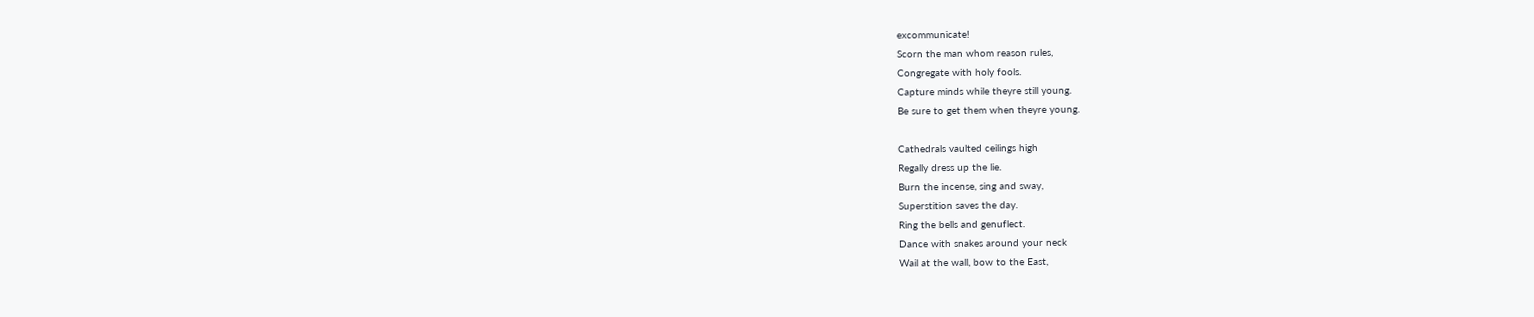excommunicate!
Scorn the man whom reason rules,
Congregate with holy fools.
Capture minds while theyre still young.
Be sure to get them when theyre young.

Cathedrals vaulted ceilings high
Regally dress up the lie.
Burn the incense, sing and sway,
Superstition saves the day.
Ring the bells and genuflect.
Dance with snakes around your neck
Wail at the wall, bow to the East,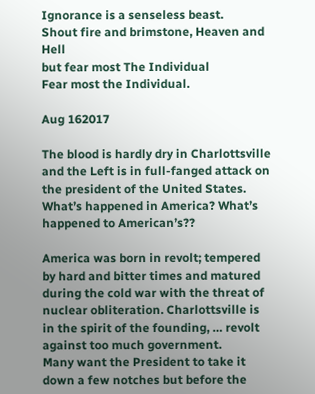Ignorance is a senseless beast.
Shout fire and brimstone, Heaven and Hell
but fear most The Individual
Fear most the Individual.

Aug 162017

The blood is hardly dry in Charlottsville and the Left is in full-fanged attack on the president of the United States. What’s happened in America? What’s happened to American’s??

America was born in revolt; tempered by hard and bitter times and matured during the cold war with the threat of nuclear obliteration. Charlottsville is in the spirit of the founding, … revolt against too much government.
Many want the President to take it down a few notches but before the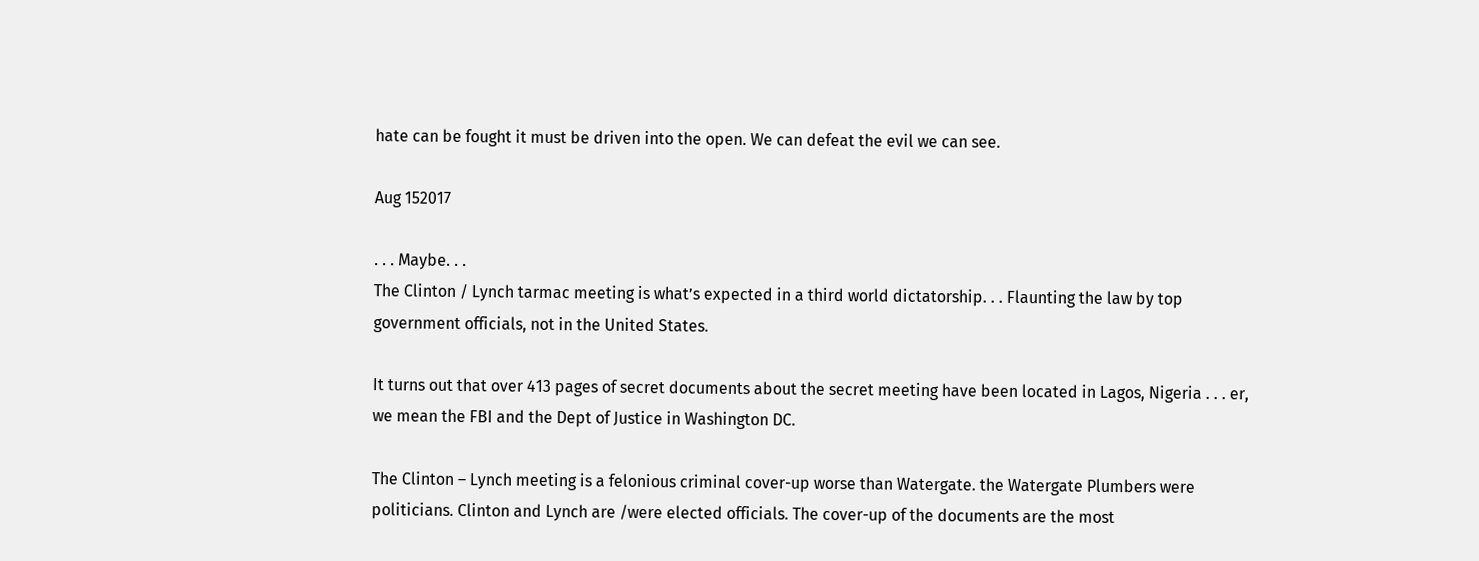hate can be fought it must be driven into the open. We can defeat the evil we can see.

Aug 152017

. . . Maybe. . .
The Clinton / Lynch tarmac meeting is what’s expected in a third world dictatorship. . . Flaunting the law by top government officials, not in the United States.

It turns out that over 413 pages of secret documents about the secret meeting have been located in Lagos, Nigeria . . . er, we mean the FBI and the Dept of Justice in Washington DC.

The Clinton – Lynch meeting is a felonious criminal cover-up worse than Watergate. the Watergate Plumbers were politicians. Clinton and Lynch are /were elected officials. The cover-up of the documents are the most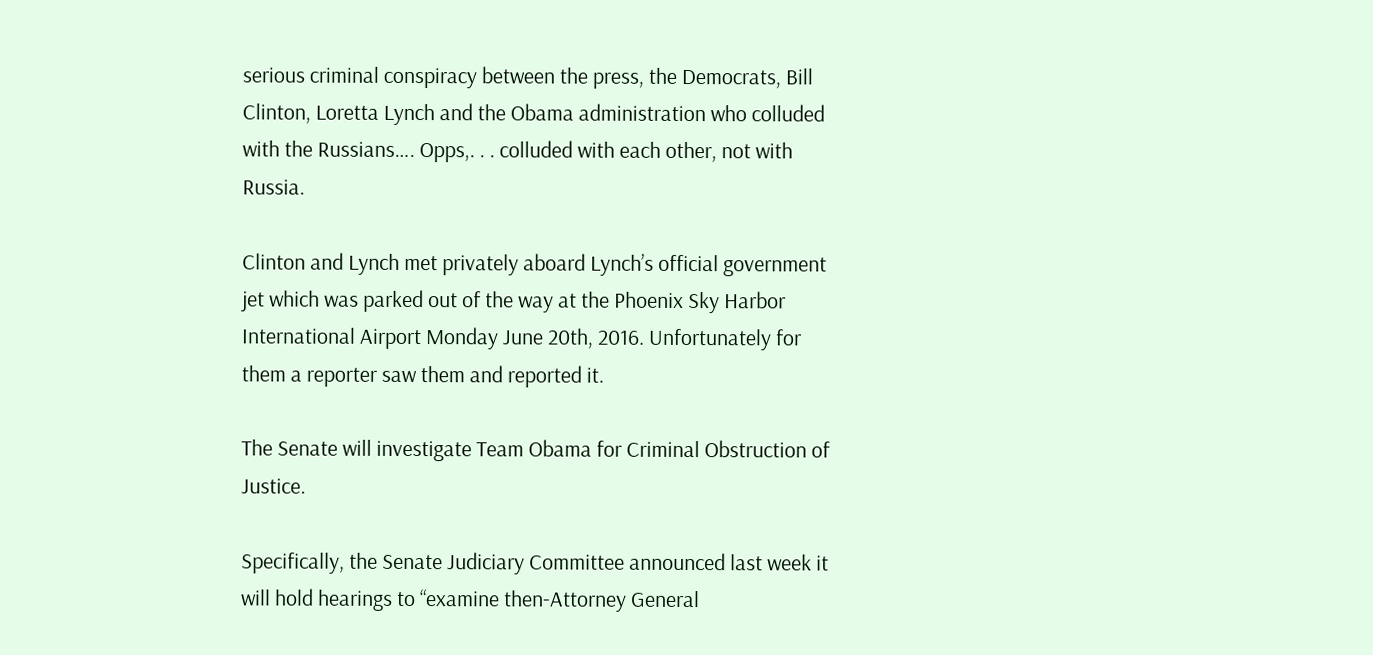serious criminal conspiracy between the press, the Democrats, Bill Clinton, Loretta Lynch and the Obama administration who colluded with the Russians…. Opps,. . . colluded with each other, not with Russia.

Clinton and Lynch met privately aboard Lynch’s official government jet which was parked out of the way at the Phoenix Sky Harbor International Airport Monday June 20th, 2016. Unfortunately for them a reporter saw them and reported it.

The Senate will investigate Team Obama for Criminal Obstruction of Justice.

Specifically, the Senate Judiciary Committee announced last week it will hold hearings to “examine then-Attorney General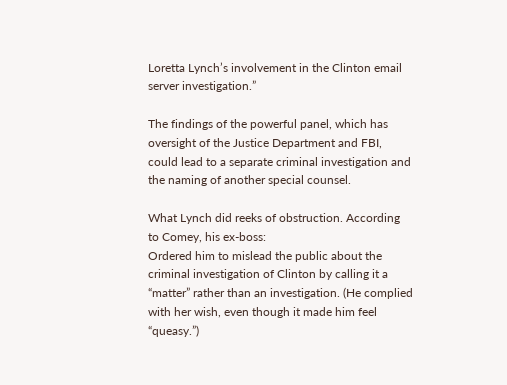Loretta Lynch’s involvement in the Clinton email server investigation.”

The findings of the powerful panel, which has oversight of the Justice Department and FBI, could lead to a separate criminal investigation and the naming of another special counsel.

What Lynch did reeks of obstruction. According to Comey, his ex-boss:
Ordered him to mislead the public about the criminal investigation of Clinton by calling it a “matter” rather than an investigation. (He complied with her wish, even though it made him feel “queasy.”)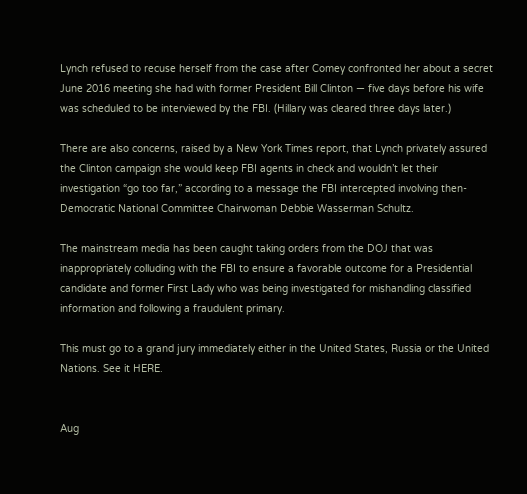Lynch refused to recuse herself from the case after Comey confronted her about a secret June 2016 meeting she had with former President Bill Clinton — five days before his wife was scheduled to be interviewed by the FBI. (Hillary was cleared three days later.)

There are also concerns, raised by a New York Times report, that Lynch privately assured the Clinton campaign she would keep FBI agents in check and wouldn’t let their investigation “go too far,” according to a message the FBI intercepted involving then-Democratic National Committee Chairwoman Debbie Wasserman Schultz.

The mainstream media has been caught taking orders from the DOJ that was inappropriately colluding with the FBI to ensure a favorable outcome for a Presidential candidate and former First Lady who was being investigated for mishandling classified information and following a fraudulent primary.

This must go to a grand jury immediately either in the United States, Russia or the United Nations. See it HERE.


Aug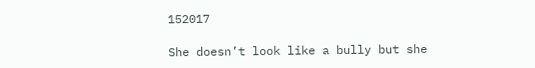152017

She doesn’t look like a bully but she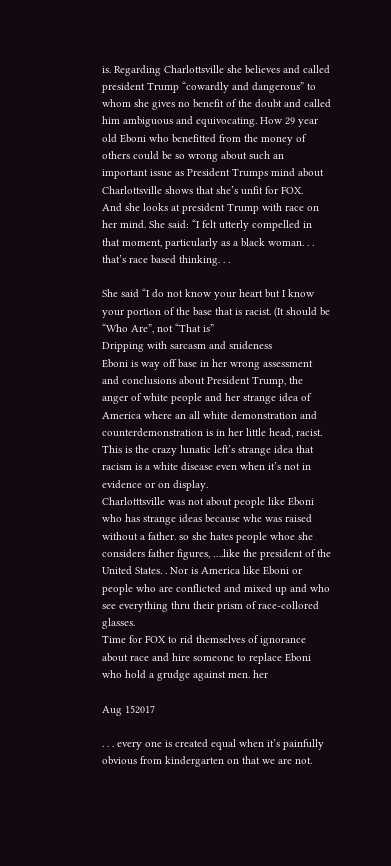is. Regarding Charlottsville she believes and called president Trump “cowardly and dangerous” to whom she gives no benefit of the doubt and called him ambiguous and equivocating. How 29 year old Eboni who benefitted from the money of others could be so wrong about such an important issue as President Trumps mind about Charlottsville shows that she’s unfit for FOX.
And she looks at president Trump with race on her mind. She said: “I felt utterly compelled in that moment, particularly as a black woman. . . that’s race based thinking. . .

She said “I do not know your heart but I know your portion of the base that is racist. (It should be “Who Are”, not “That is”
Dripping with sarcasm and snideness
Eboni is way off base in her wrong assessment and conclusions about President Trump, the anger of white people and her strange idea of America where an all white demonstration and counterdemonstration is in her little head, racist.
This is the crazy lunatic left’s strange idea that racism is a white disease even when it’s not in evidence or on display.
Charlotttsville was not about people like Eboni who has strange ideas because whe was raised without a father. so she hates people whoe she considers father figures, ….like the president of the United States. . Nor is America like Eboni or people who are conflicted and mixed up and who see everything thru their prism of race-collored glasses.
Time for FOX to rid themselves of ignorance about race and hire someone to replace Eboni who hold a grudge against men. her

Aug 152017

. . . every one is created equal when it’s painfully obvious from kindergarten on that we are not.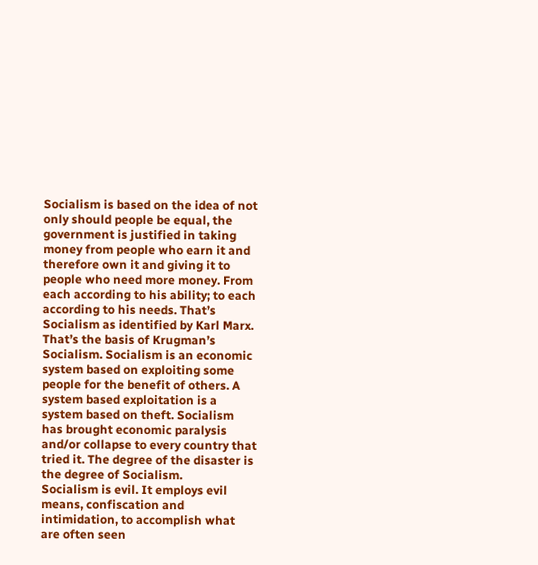Socialism is based on the idea of not only should people be equal, the government is justified in taking money from people who earn it and therefore own it and giving it to people who need more money. From each according to his ability; to each according to his needs. That’s Socialism as identified by Karl Marx. That’s the basis of Krugman’s Socialism. Socialism is an economic system based on exploiting some people for the benefit of others. A system based exploitation is a system based on theft. Socialism has brought economic paralysis and/or collapse to every country that tried it. The degree of the disaster is the degree of Socialism.
Socialism is evil. It employs evil means, confiscation and intimidation, to accomplish what are often seen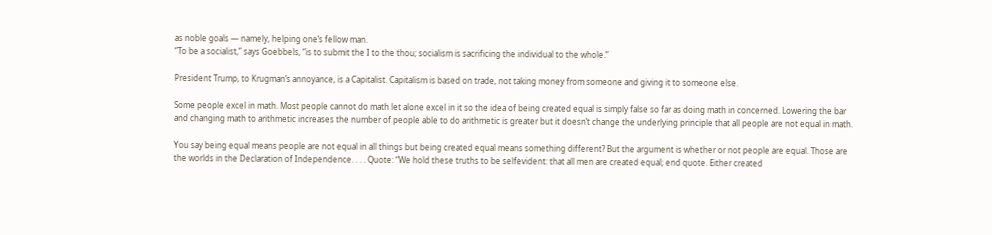as noble goals — namely, helping one’s fellow man.
“To be a socialist,” says Goebbels, “is to submit the I to the thou; socialism is sacrificing the individual to the whole.”

President Trump, to Krugman’s annoyance, is a Capitalist. Capitalism is based on trade, not taking money from someone and giving it to someone else.

Some people excel in math. Most people cannot do math let alone excel in it so the idea of being created equal is simply false so far as doing math in concerned. Lowering the bar and changing math to arithmetic increases the number of people able to do arithmetic is greater but it doesn’t change the underlying principle that all people are not equal in math.

You say being equal means people are not equal in all things but being created equal means something different? But the argument is whether or not people are equal. Those are the worlds in the Declaration of Independence. . . . Quote: “We hold these truths to be selfevident: that all men are created equal; end quote. Either created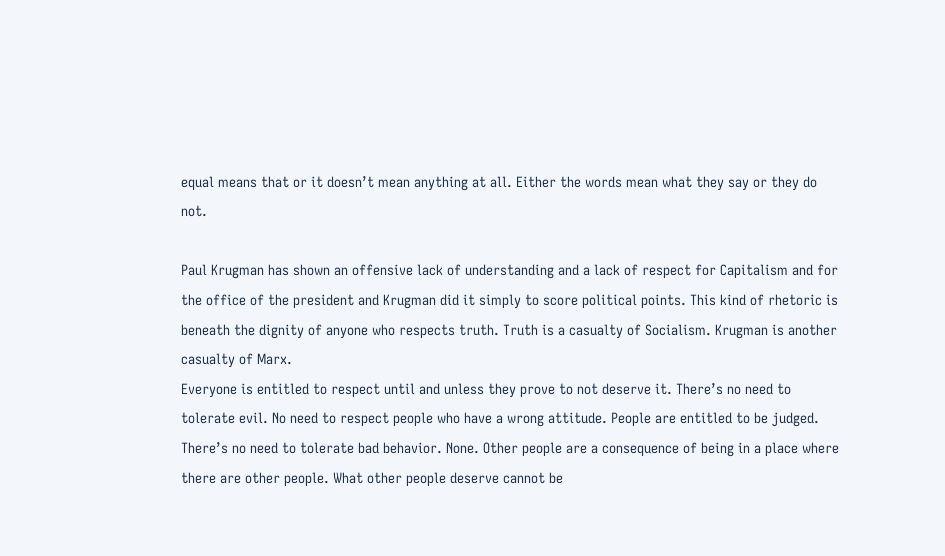equal means that or it doesn’t mean anything at all. Either the words mean what they say or they do not.

Paul Krugman has shown an offensive lack of understanding and a lack of respect for Capitalism and for the office of the president and Krugman did it simply to score political points. This kind of rhetoric is beneath the dignity of anyone who respects truth. Truth is a casualty of Socialism. Krugman is another casualty of Marx.
Everyone is entitled to respect until and unless they prove to not deserve it. There’s no need to tolerate evil. No need to respect people who have a wrong attitude. People are entitled to be judged. There’s no need to tolerate bad behavior. None. Other people are a consequence of being in a place where there are other people. What other people deserve cannot be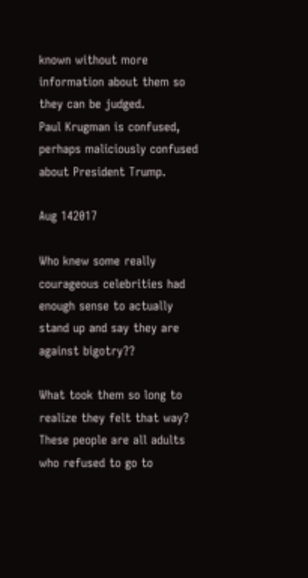known without more information about them so they can be judged.
Paul Krugman is confused, perhaps maliciously confused about President Trump.

Aug 142017

Who knew some really courageous celebrities had enough sense to actually stand up and say they are against bigotry??

What took them so long to realize they felt that way? These people are all adults who refused to go to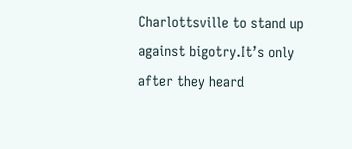Charlottsville to stand up against bigotry.It’s only after they heard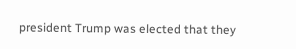president Trump was elected that they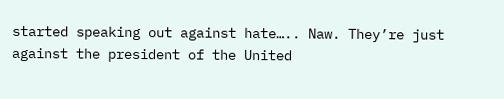started speaking out against hate….. Naw. They’re just against the president of the United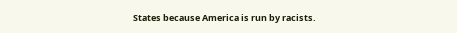States because America is run by racists.